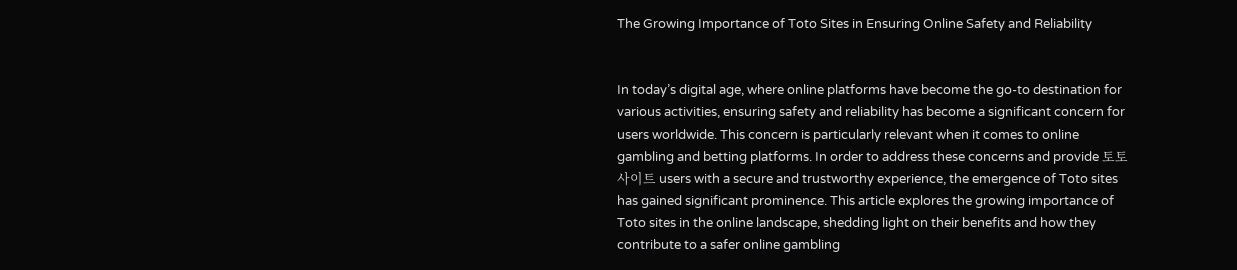The Growing Importance of Toto Sites in Ensuring Online Safety and Reliability


In today’s digital age, where online platforms have become the go-to destination for various activities, ensuring safety and reliability has become a significant concern for users worldwide. This concern is particularly relevant when it comes to online gambling and betting platforms. In order to address these concerns and provide 토토사이트 users with a secure and trustworthy experience, the emergence of Toto sites has gained significant prominence. This article explores the growing importance of Toto sites in the online landscape, shedding light on their benefits and how they contribute to a safer online gambling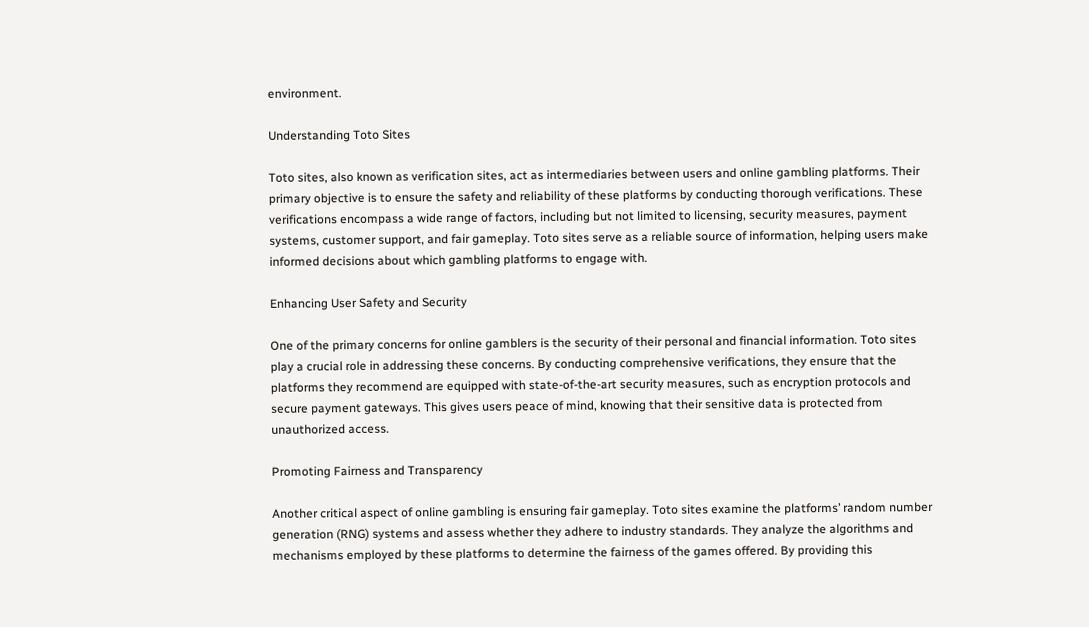environment.

Understanding Toto Sites

Toto sites, also known as verification sites, act as intermediaries between users and online gambling platforms. Their primary objective is to ensure the safety and reliability of these platforms by conducting thorough verifications. These verifications encompass a wide range of factors, including but not limited to licensing, security measures, payment systems, customer support, and fair gameplay. Toto sites serve as a reliable source of information, helping users make informed decisions about which gambling platforms to engage with.

Enhancing User Safety and Security

One of the primary concerns for online gamblers is the security of their personal and financial information. Toto sites play a crucial role in addressing these concerns. By conducting comprehensive verifications, they ensure that the platforms they recommend are equipped with state-of-the-art security measures, such as encryption protocols and secure payment gateways. This gives users peace of mind, knowing that their sensitive data is protected from unauthorized access.

Promoting Fairness and Transparency

Another critical aspect of online gambling is ensuring fair gameplay. Toto sites examine the platforms’ random number generation (RNG) systems and assess whether they adhere to industry standards. They analyze the algorithms and mechanisms employed by these platforms to determine the fairness of the games offered. By providing this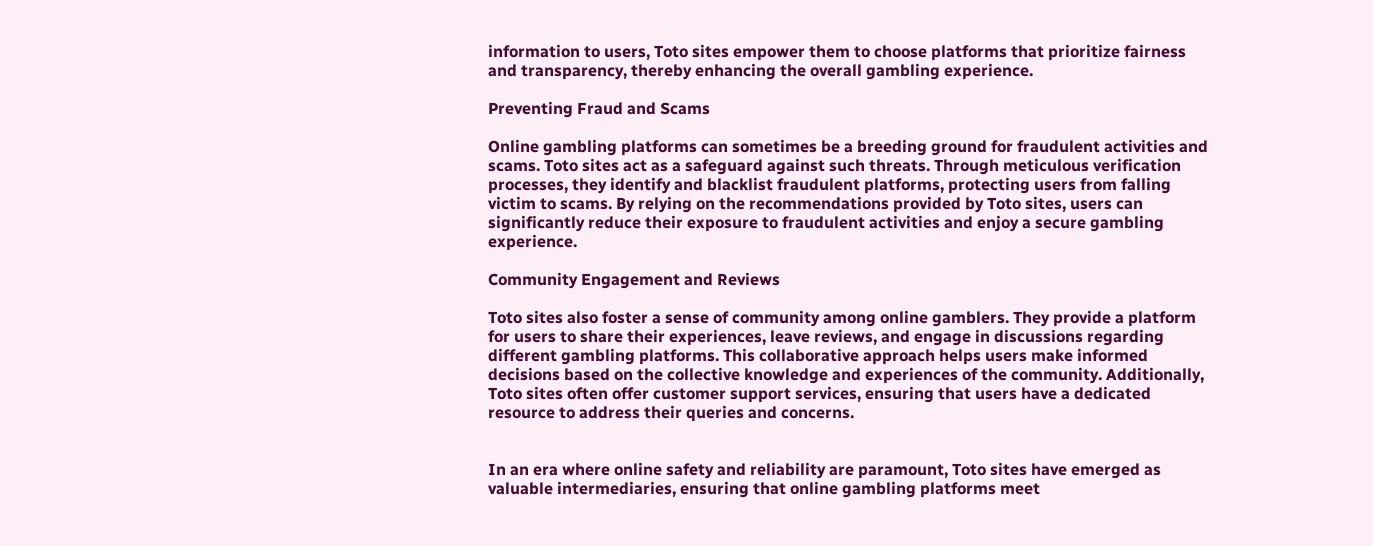information to users, Toto sites empower them to choose platforms that prioritize fairness and transparency, thereby enhancing the overall gambling experience.

Preventing Fraud and Scams

Online gambling platforms can sometimes be a breeding ground for fraudulent activities and scams. Toto sites act as a safeguard against such threats. Through meticulous verification processes, they identify and blacklist fraudulent platforms, protecting users from falling victim to scams. By relying on the recommendations provided by Toto sites, users can significantly reduce their exposure to fraudulent activities and enjoy a secure gambling experience.

Community Engagement and Reviews

Toto sites also foster a sense of community among online gamblers. They provide a platform for users to share their experiences, leave reviews, and engage in discussions regarding different gambling platforms. This collaborative approach helps users make informed decisions based on the collective knowledge and experiences of the community. Additionally, Toto sites often offer customer support services, ensuring that users have a dedicated resource to address their queries and concerns.


In an era where online safety and reliability are paramount, Toto sites have emerged as valuable intermediaries, ensuring that online gambling platforms meet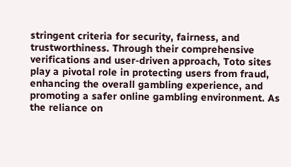stringent criteria for security, fairness, and trustworthiness. Through their comprehensive verifications and user-driven approach, Toto sites play a pivotal role in protecting users from fraud, enhancing the overall gambling experience, and promoting a safer online gambling environment. As the reliance on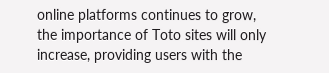online platforms continues to grow, the importance of Toto sites will only increase, providing users with the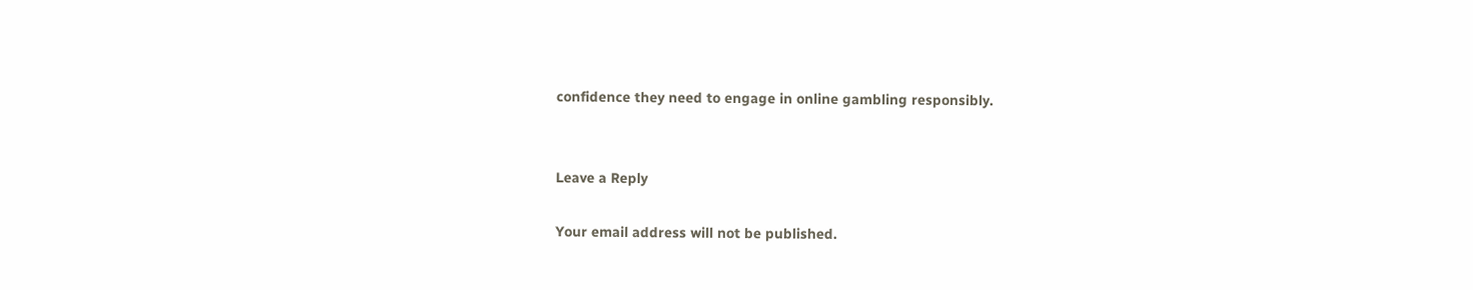confidence they need to engage in online gambling responsibly.


Leave a Reply

Your email address will not be published.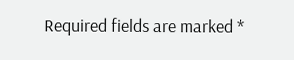Required fields are marked *